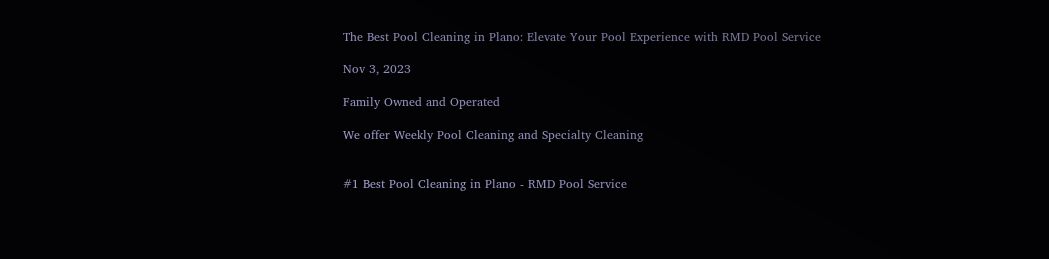The Best Pool Cleaning in Plano: Elevate Your Pool Experience with RMD Pool Service

Nov 3, 2023

Family Owned and Operated

We offer Weekly Pool Cleaning and Specialty Cleaning


#1 Best Pool Cleaning in Plano - RMD Pool Service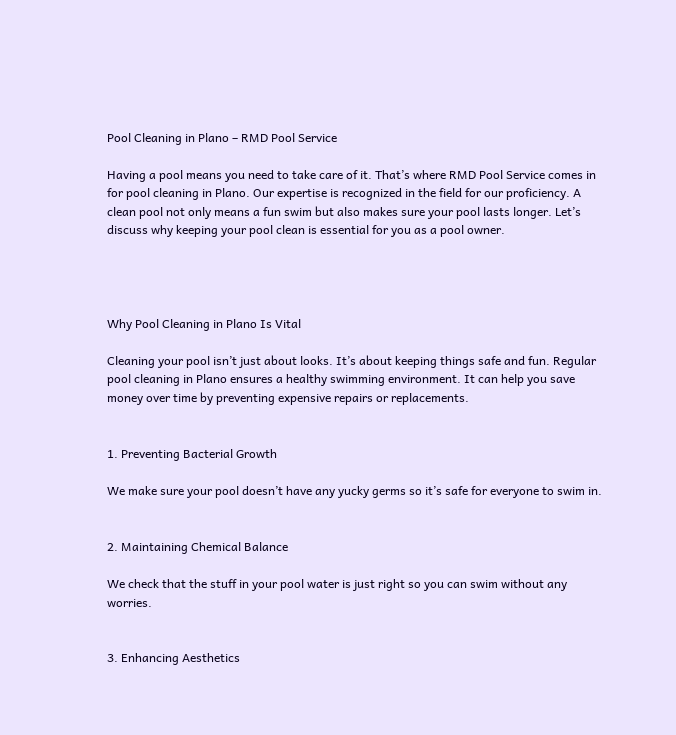Pool Cleaning in Plano – RMD Pool Service

Having a pool means you need to take care of it. That’s where RMD Pool Service comes in for pool cleaning in Plano. Our expertise is recognized in the field for our proficiency. A clean pool not only means a fun swim but also makes sure your pool lasts longer. Let’s discuss why keeping your pool clean is essential for you as a pool owner.




Why Pool Cleaning in Plano Is Vital

Cleaning your pool isn’t just about looks. It’s about keeping things safe and fun. Regular pool cleaning in Plano ensures a healthy swimming environment. It can help you save money over time by preventing expensive repairs or replacements.


1. Preventing Bacterial Growth

We make sure your pool doesn’t have any yucky germs so it’s safe for everyone to swim in.


2. Maintaining Chemical Balance

We check that the stuff in your pool water is just right so you can swim without any worries.


3. Enhancing Aesthetics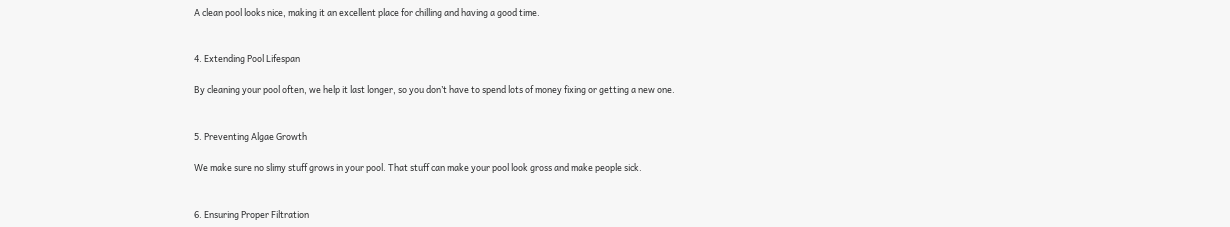A clean pool looks nice, making it an excellent place for chilling and having a good time.


4. Extending Pool Lifespan

By cleaning your pool often, we help it last longer, so you don’t have to spend lots of money fixing or getting a new one.


5. Preventing Algae Growth

We make sure no slimy stuff grows in your pool. That stuff can make your pool look gross and make people sick.


6. Ensuring Proper Filtration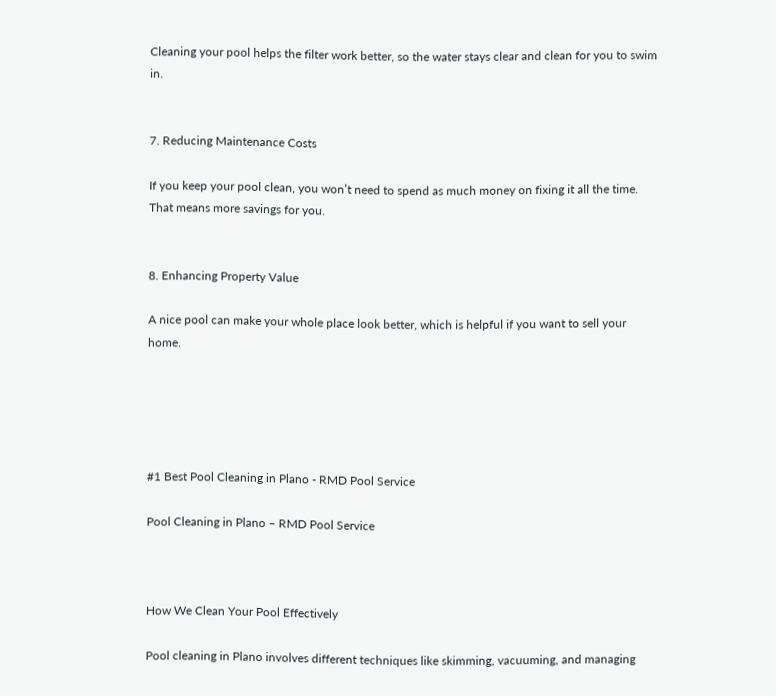Cleaning your pool helps the filter work better, so the water stays clear and clean for you to swim in.


7. Reducing Maintenance Costs

If you keep your pool clean, you won’t need to spend as much money on fixing it all the time. That means more savings for you.


8. Enhancing Property Value

A nice pool can make your whole place look better, which is helpful if you want to sell your home.





#1 Best Pool Cleaning in Plano - RMD Pool Service

Pool Cleaning in Plano – RMD Pool Service



How We Clean Your Pool Effectively

Pool cleaning in Plano involves different techniques like skimming, vacuuming, and managing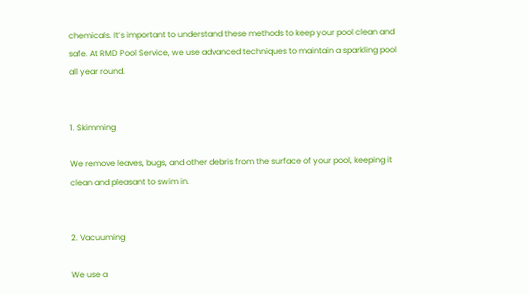chemicals. It’s important to understand these methods to keep your pool clean and safe. At RMD Pool Service, we use advanced techniques to maintain a sparkling pool all year round.


1. Skimming

We remove leaves, bugs, and other debris from the surface of your pool, keeping it clean and pleasant to swim in.


2. Vacuuming

We use a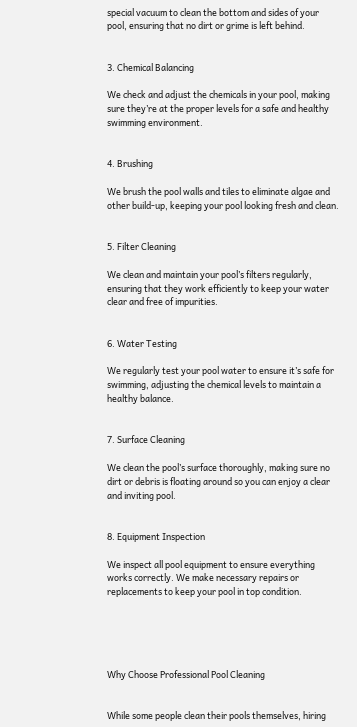special vacuum to clean the bottom and sides of your pool, ensuring that no dirt or grime is left behind.


3. Chemical Balancing

We check and adjust the chemicals in your pool, making sure they’re at the proper levels for a safe and healthy swimming environment.


4. Brushing

We brush the pool walls and tiles to eliminate algae and other build-up, keeping your pool looking fresh and clean.


5. Filter Cleaning

We clean and maintain your pool’s filters regularly, ensuring that they work efficiently to keep your water clear and free of impurities.


6. Water Testing

We regularly test your pool water to ensure it’s safe for swimming, adjusting the chemical levels to maintain a healthy balance.


7. Surface Cleaning

We clean the pool’s surface thoroughly, making sure no dirt or debris is floating around so you can enjoy a clear and inviting pool.


8. Equipment Inspection

We inspect all pool equipment to ensure everything works correctly. We make necessary repairs or replacements to keep your pool in top condition.





Why Choose Professional Pool Cleaning


While some people clean their pools themselves, hiring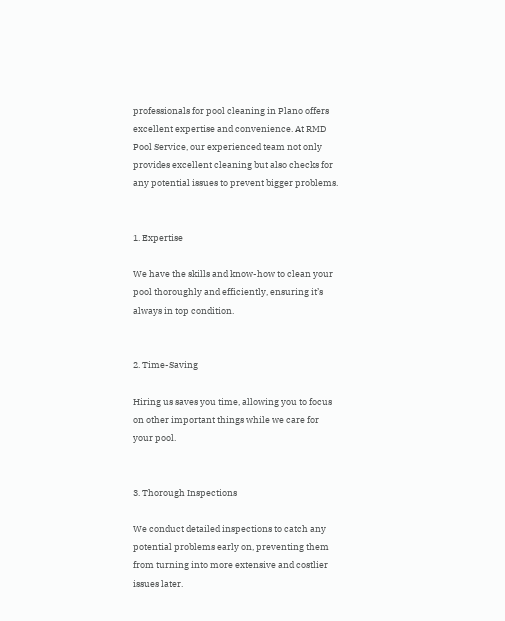professionals for pool cleaning in Plano offers excellent expertise and convenience. At RMD Pool Service, our experienced team not only provides excellent cleaning but also checks for any potential issues to prevent bigger problems.


1. Expertise

We have the skills and know-how to clean your pool thoroughly and efficiently, ensuring it’s always in top condition.


2. Time-Saving

Hiring us saves you time, allowing you to focus on other important things while we care for your pool.


3. Thorough Inspections

We conduct detailed inspections to catch any potential problems early on, preventing them from turning into more extensive and costlier issues later.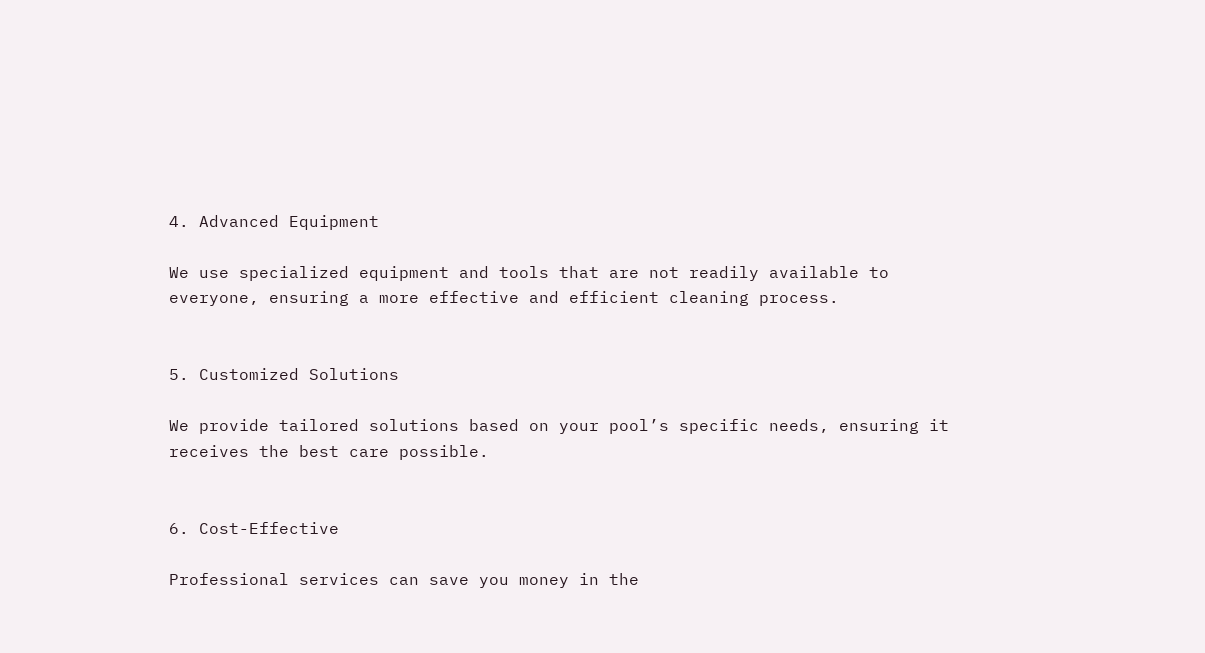4. Advanced Equipment

We use specialized equipment and tools that are not readily available to everyone, ensuring a more effective and efficient cleaning process.


5. Customized Solutions

We provide tailored solutions based on your pool’s specific needs, ensuring it receives the best care possible.


6. Cost-Effective

Professional services can save you money in the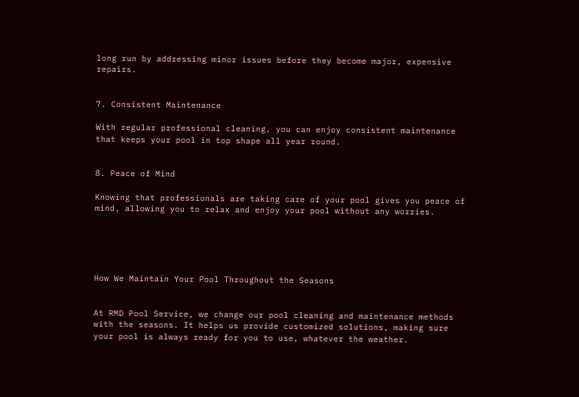long run by addressing minor issues before they become major, expensive repairs.


7. Consistent Maintenance

With regular professional cleaning, you can enjoy consistent maintenance that keeps your pool in top shape all year round.


8. Peace of Mind

Knowing that professionals are taking care of your pool gives you peace of mind, allowing you to relax and enjoy your pool without any worries.





How We Maintain Your Pool Throughout the Seasons


At RMD Pool Service, we change our pool cleaning and maintenance methods with the seasons. It helps us provide customized solutions, making sure your pool is always ready for you to use, whatever the weather.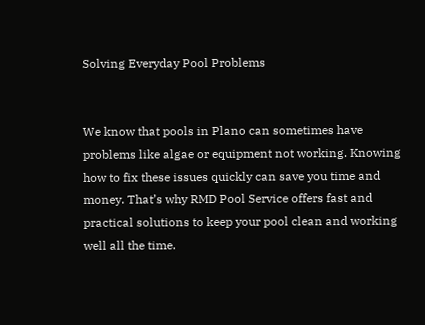Solving Everyday Pool Problems


We know that pools in Plano can sometimes have problems like algae or equipment not working. Knowing how to fix these issues quickly can save you time and money. That’s why RMD Pool Service offers fast and practical solutions to keep your pool clean and working well all the time.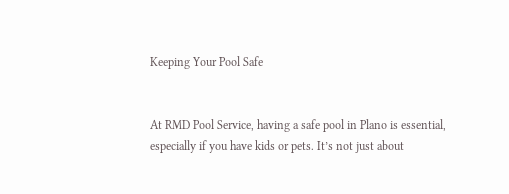Keeping Your Pool Safe


At RMD Pool Service, having a safe pool in Plano is essential, especially if you have kids or pets. It’s not just about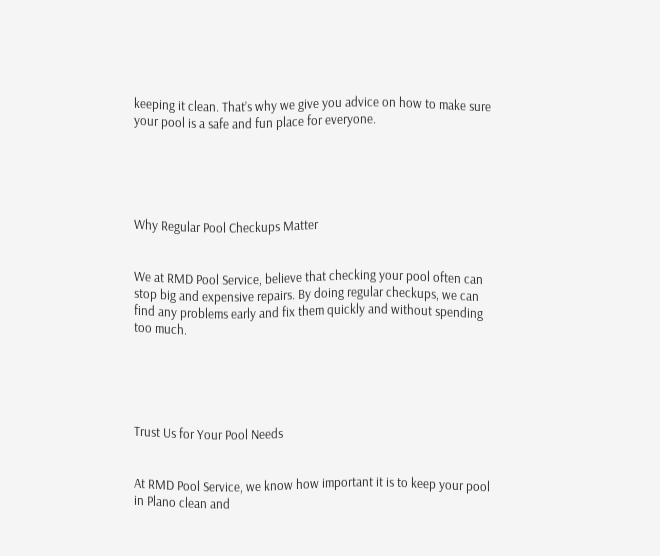keeping it clean. That’s why we give you advice on how to make sure your pool is a safe and fun place for everyone.





Why Regular Pool Checkups Matter


We at RMD Pool Service, believe that checking your pool often can stop big and expensive repairs. By doing regular checkups, we can find any problems early and fix them quickly and without spending too much.





Trust Us for Your Pool Needs


At RMD Pool Service, we know how important it is to keep your pool in Plano clean and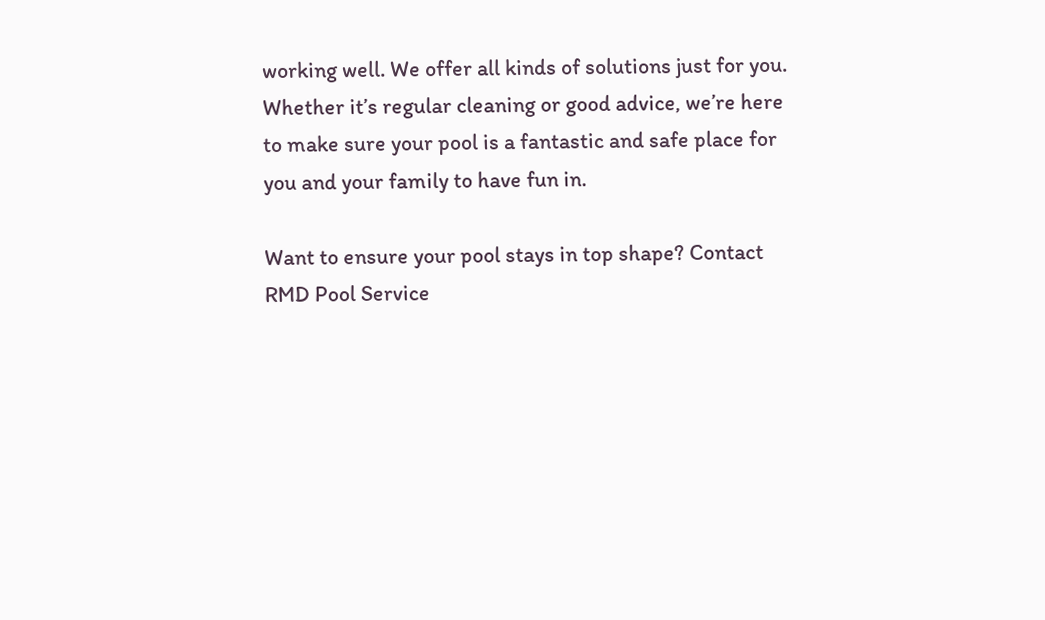working well. We offer all kinds of solutions just for you. Whether it’s regular cleaning or good advice, we’re here to make sure your pool is a fantastic and safe place for you and your family to have fun in.

Want to ensure your pool stays in top shape? Contact RMD Pool Service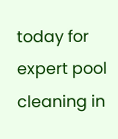today for expert pool cleaning in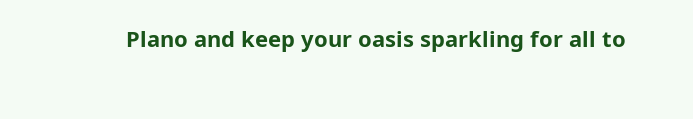Plano and keep your oasis sparkling for all to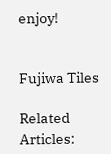enjoy!


Fujiwa Tiles

Related Articles: